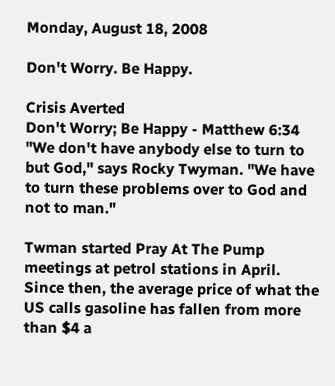Monday, August 18, 2008

Don't Worry. Be Happy.

Crisis Averted
Don't Worry; Be Happy - Matthew 6:34
"We don't have anybody else to turn to but God," says Rocky Twyman. "We have to turn these problems over to God and not to man."

Twman started Pray At The Pump meetings at petrol stations in April. Since then, the average price of what the US calls gasoline has fallen from more than $4 a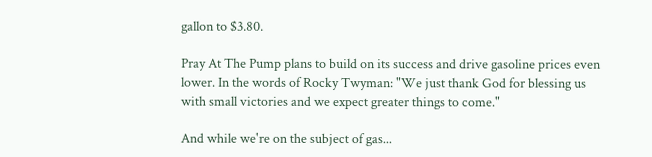gallon to $3.80.

Pray At The Pump plans to build on its success and drive gasoline prices even lower. In the words of Rocky Twyman: "We just thank God for blessing us with small victories and we expect greater things to come."

And while we're on the subject of gas...